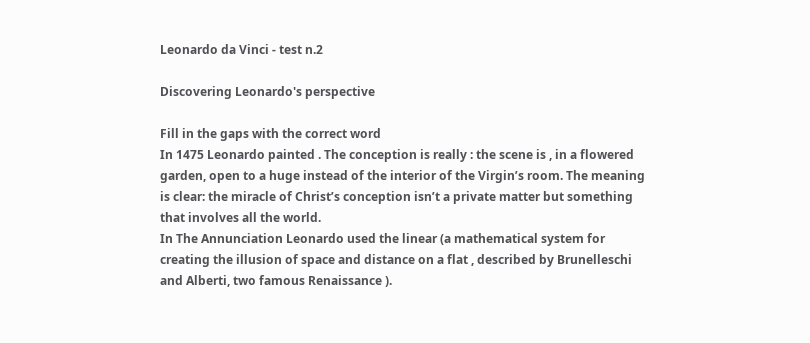Leonardo da Vinci - test n.2

Discovering Leonardo's perspective

Fill in the gaps with the correct word
In 1475 Leonardo painted . The conception is really : the scene is , in a flowered garden, open to a huge instead of the interior of the Virgin’s room. The meaning is clear: the miracle of Christ’s conception isn’t a private matter but something that involves all the world.
In The Annunciation Leonardo used the linear (a mathematical system for creating the illusion of space and distance on a flat , described by Brunelleschi and Alberti, two famous Renaissance ).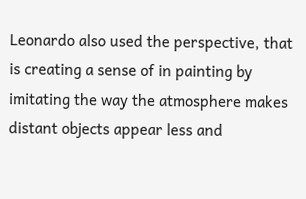Leonardo also used the perspective, that is creating a sense of in painting by imitating the way the atmosphere makes distant objects appear less and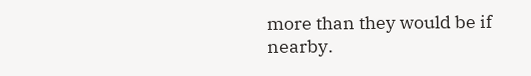more than they would be if nearby.